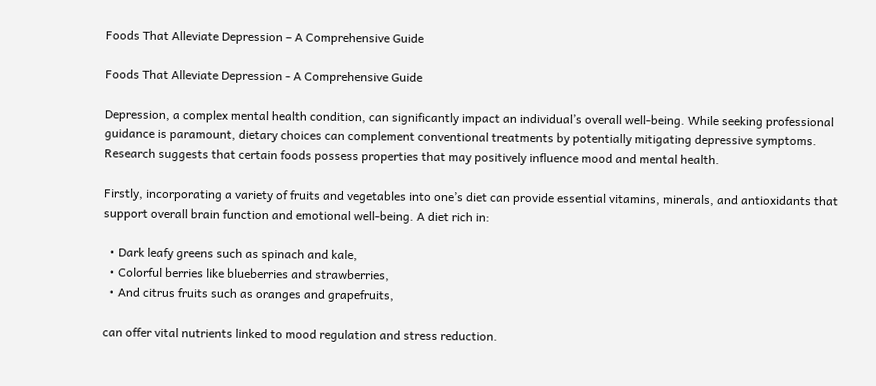Foods That Alleviate Depression – A Comprehensive Guide

Foods That Alleviate Depression - A Comprehensive Guide

Depression, a complex mental health condition, can significantly impact an individual’s overall well-being. While seeking professional guidance is paramount, dietary choices can complement conventional treatments by potentially mitigating depressive symptoms. Research suggests that certain foods possess properties that may positively influence mood and mental health.

Firstly, incorporating a variety of fruits and vegetables into one’s diet can provide essential vitamins, minerals, and antioxidants that support overall brain function and emotional well-being. A diet rich in:

  • Dark leafy greens such as spinach and kale,
  • Colorful berries like blueberries and strawberries,
  • And citrus fruits such as oranges and grapefruits,

can offer vital nutrients linked to mood regulation and stress reduction.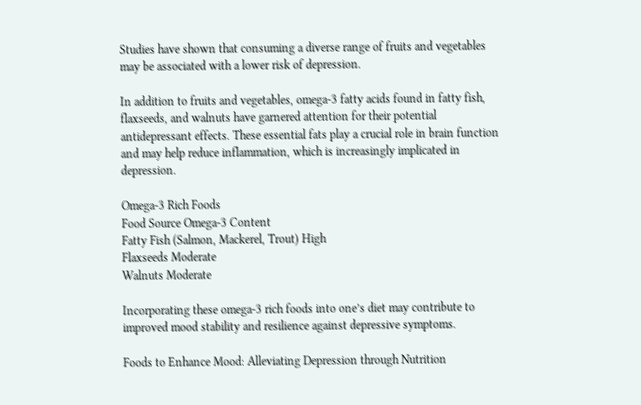Studies have shown that consuming a diverse range of fruits and vegetables may be associated with a lower risk of depression.

In addition to fruits and vegetables, omega-3 fatty acids found in fatty fish, flaxseeds, and walnuts have garnered attention for their potential antidepressant effects. These essential fats play a crucial role in brain function and may help reduce inflammation, which is increasingly implicated in depression.

Omega-3 Rich Foods
Food Source Omega-3 Content
Fatty Fish (Salmon, Mackerel, Trout) High
Flaxseeds Moderate
Walnuts Moderate

Incorporating these omega-3 rich foods into one’s diet may contribute to improved mood stability and resilience against depressive symptoms.

Foods to Enhance Mood: Alleviating Depression through Nutrition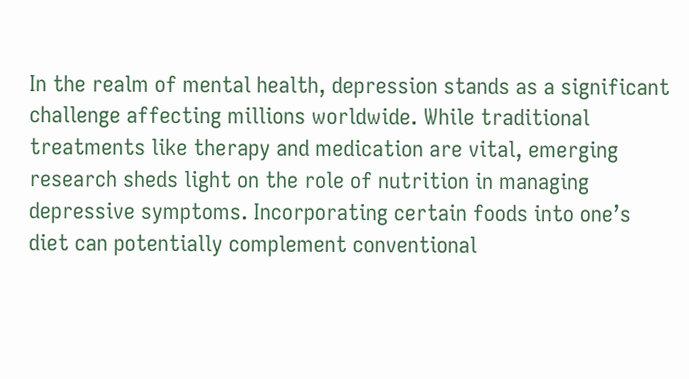In the realm of mental health, depression stands as a significant challenge affecting millions worldwide. While traditional treatments like therapy and medication are vital, emerging research sheds light on the role of nutrition in managing depressive symptoms. Incorporating certain foods into one’s diet can potentially complement conventional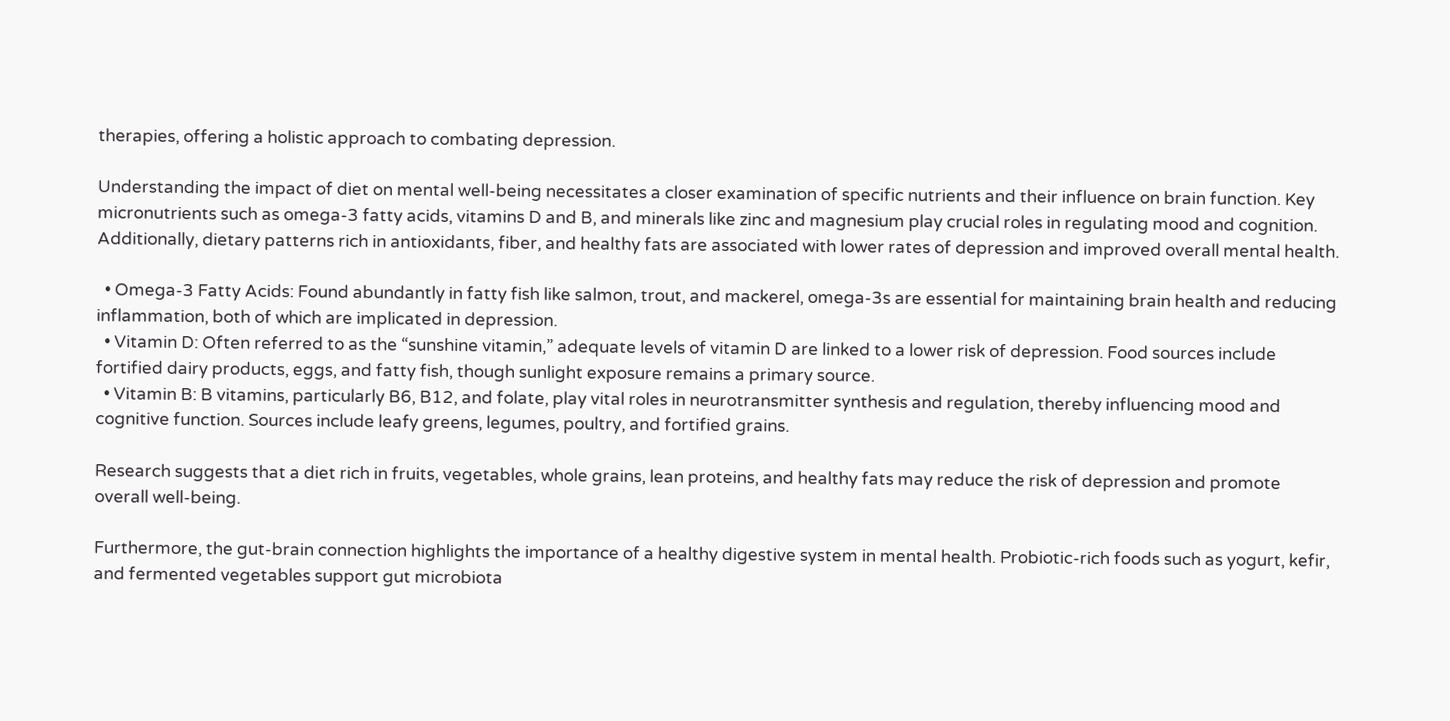therapies, offering a holistic approach to combating depression.

Understanding the impact of diet on mental well-being necessitates a closer examination of specific nutrients and their influence on brain function. Key micronutrients such as omega-3 fatty acids, vitamins D and B, and minerals like zinc and magnesium play crucial roles in regulating mood and cognition. Additionally, dietary patterns rich in antioxidants, fiber, and healthy fats are associated with lower rates of depression and improved overall mental health.

  • Omega-3 Fatty Acids: Found abundantly in fatty fish like salmon, trout, and mackerel, omega-3s are essential for maintaining brain health and reducing inflammation, both of which are implicated in depression.
  • Vitamin D: Often referred to as the “sunshine vitamin,” adequate levels of vitamin D are linked to a lower risk of depression. Food sources include fortified dairy products, eggs, and fatty fish, though sunlight exposure remains a primary source.
  • Vitamin B: B vitamins, particularly B6, B12, and folate, play vital roles in neurotransmitter synthesis and regulation, thereby influencing mood and cognitive function. Sources include leafy greens, legumes, poultry, and fortified grains.

Research suggests that a diet rich in fruits, vegetables, whole grains, lean proteins, and healthy fats may reduce the risk of depression and promote overall well-being.

Furthermore, the gut-brain connection highlights the importance of a healthy digestive system in mental health. Probiotic-rich foods such as yogurt, kefir, and fermented vegetables support gut microbiota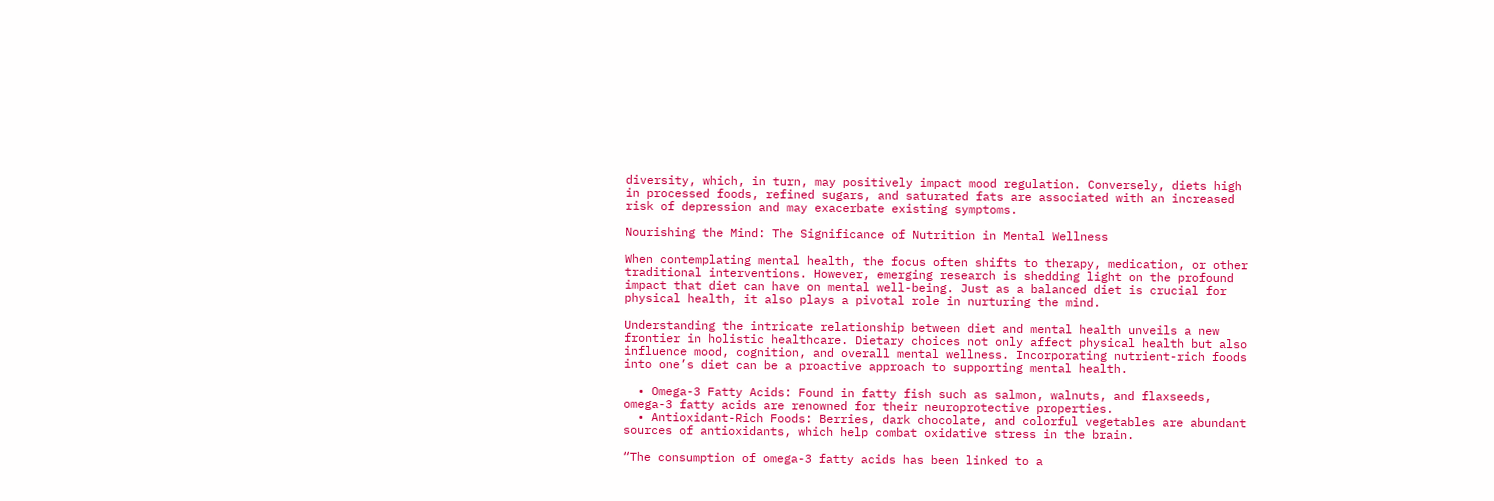diversity, which, in turn, may positively impact mood regulation. Conversely, diets high in processed foods, refined sugars, and saturated fats are associated with an increased risk of depression and may exacerbate existing symptoms.

Nourishing the Mind: The Significance of Nutrition in Mental Wellness

When contemplating mental health, the focus often shifts to therapy, medication, or other traditional interventions. However, emerging research is shedding light on the profound impact that diet can have on mental well-being. Just as a balanced diet is crucial for physical health, it also plays a pivotal role in nurturing the mind.

Understanding the intricate relationship between diet and mental health unveils a new frontier in holistic healthcare. Dietary choices not only affect physical health but also influence mood, cognition, and overall mental wellness. Incorporating nutrient-rich foods into one’s diet can be a proactive approach to supporting mental health.

  • Omega-3 Fatty Acids: Found in fatty fish such as salmon, walnuts, and flaxseeds, omega-3 fatty acids are renowned for their neuroprotective properties.
  • Antioxidant-Rich Foods: Berries, dark chocolate, and colorful vegetables are abundant sources of antioxidants, which help combat oxidative stress in the brain.

“The consumption of omega-3 fatty acids has been linked to a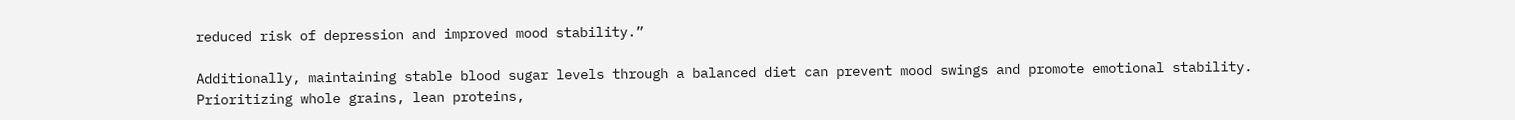reduced risk of depression and improved mood stability.”

Additionally, maintaining stable blood sugar levels through a balanced diet can prevent mood swings and promote emotional stability. Prioritizing whole grains, lean proteins,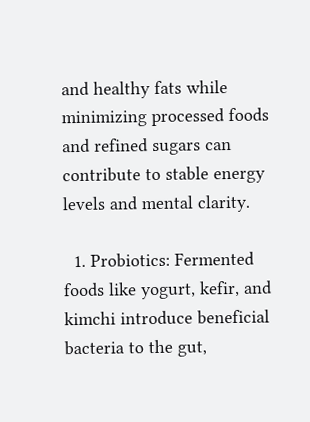and healthy fats while minimizing processed foods and refined sugars can contribute to stable energy levels and mental clarity.

  1. Probiotics: Fermented foods like yogurt, kefir, and kimchi introduce beneficial bacteria to the gut,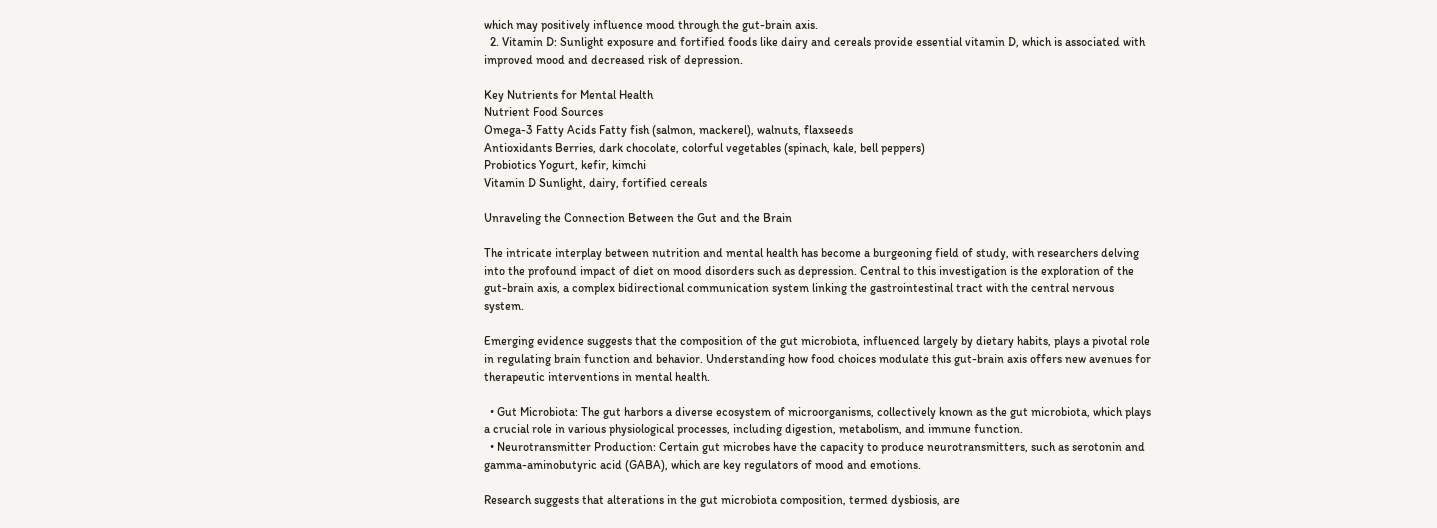which may positively influence mood through the gut-brain axis.
  2. Vitamin D: Sunlight exposure and fortified foods like dairy and cereals provide essential vitamin D, which is associated with improved mood and decreased risk of depression.

Key Nutrients for Mental Health
Nutrient Food Sources
Omega-3 Fatty Acids Fatty fish (salmon, mackerel), walnuts, flaxseeds
Antioxidants Berries, dark chocolate, colorful vegetables (spinach, kale, bell peppers)
Probiotics Yogurt, kefir, kimchi
Vitamin D Sunlight, dairy, fortified cereals

Unraveling the Connection Between the Gut and the Brain

The intricate interplay between nutrition and mental health has become a burgeoning field of study, with researchers delving into the profound impact of diet on mood disorders such as depression. Central to this investigation is the exploration of the gut-brain axis, a complex bidirectional communication system linking the gastrointestinal tract with the central nervous system.

Emerging evidence suggests that the composition of the gut microbiota, influenced largely by dietary habits, plays a pivotal role in regulating brain function and behavior. Understanding how food choices modulate this gut-brain axis offers new avenues for therapeutic interventions in mental health.

  • Gut Microbiota: The gut harbors a diverse ecosystem of microorganisms, collectively known as the gut microbiota, which plays a crucial role in various physiological processes, including digestion, metabolism, and immune function.
  • Neurotransmitter Production: Certain gut microbes have the capacity to produce neurotransmitters, such as serotonin and gamma-aminobutyric acid (GABA), which are key regulators of mood and emotions.

Research suggests that alterations in the gut microbiota composition, termed dysbiosis, are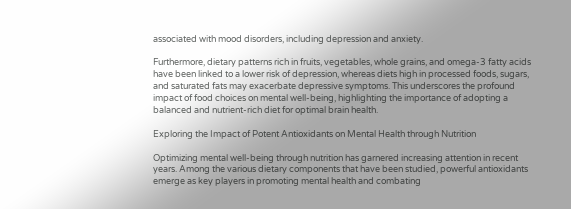associated with mood disorders, including depression and anxiety.

Furthermore, dietary patterns rich in fruits, vegetables, whole grains, and omega-3 fatty acids have been linked to a lower risk of depression, whereas diets high in processed foods, sugars, and saturated fats may exacerbate depressive symptoms. This underscores the profound impact of food choices on mental well-being, highlighting the importance of adopting a balanced and nutrient-rich diet for optimal brain health.

Exploring the Impact of Potent Antioxidants on Mental Health through Nutrition

Optimizing mental well-being through nutrition has garnered increasing attention in recent years. Among the various dietary components that have been studied, powerful antioxidants emerge as key players in promoting mental health and combating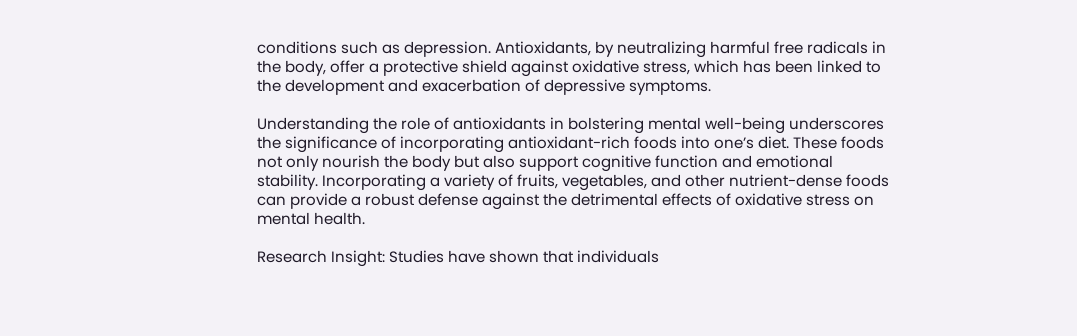conditions such as depression. Antioxidants, by neutralizing harmful free radicals in the body, offer a protective shield against oxidative stress, which has been linked to the development and exacerbation of depressive symptoms.

Understanding the role of antioxidants in bolstering mental well-being underscores the significance of incorporating antioxidant-rich foods into one’s diet. These foods not only nourish the body but also support cognitive function and emotional stability. Incorporating a variety of fruits, vegetables, and other nutrient-dense foods can provide a robust defense against the detrimental effects of oxidative stress on mental health.

Research Insight: Studies have shown that individuals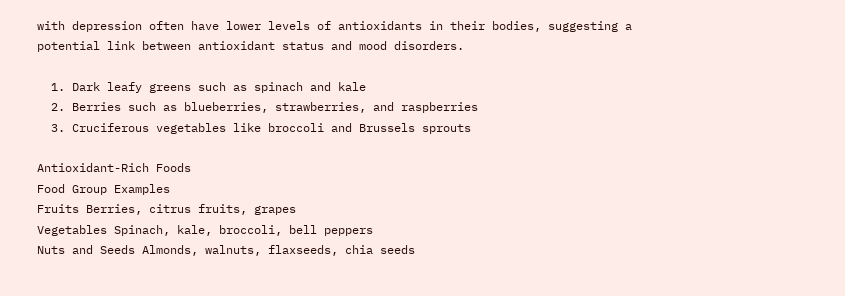with depression often have lower levels of antioxidants in their bodies, suggesting a potential link between antioxidant status and mood disorders.

  1. Dark leafy greens such as spinach and kale
  2. Berries such as blueberries, strawberries, and raspberries
  3. Cruciferous vegetables like broccoli and Brussels sprouts

Antioxidant-Rich Foods
Food Group Examples
Fruits Berries, citrus fruits, grapes
Vegetables Spinach, kale, broccoli, bell peppers
Nuts and Seeds Almonds, walnuts, flaxseeds, chia seeds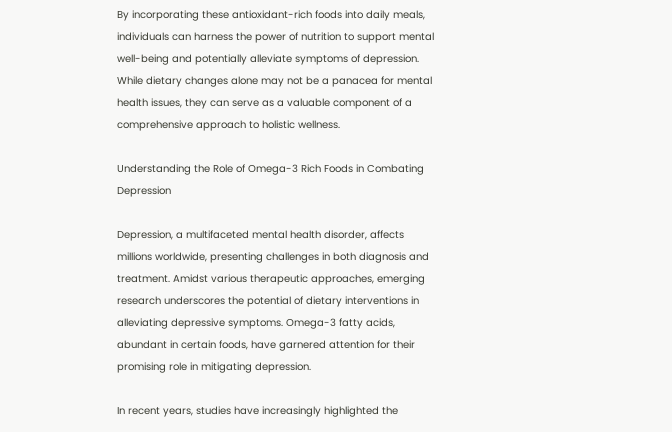By incorporating these antioxidant-rich foods into daily meals, individuals can harness the power of nutrition to support mental well-being and potentially alleviate symptoms of depression. While dietary changes alone may not be a panacea for mental health issues, they can serve as a valuable component of a comprehensive approach to holistic wellness.

Understanding the Role of Omega-3 Rich Foods in Combating Depression

Depression, a multifaceted mental health disorder, affects millions worldwide, presenting challenges in both diagnosis and treatment. Amidst various therapeutic approaches, emerging research underscores the potential of dietary interventions in alleviating depressive symptoms. Omega-3 fatty acids, abundant in certain foods, have garnered attention for their promising role in mitigating depression.

In recent years, studies have increasingly highlighted the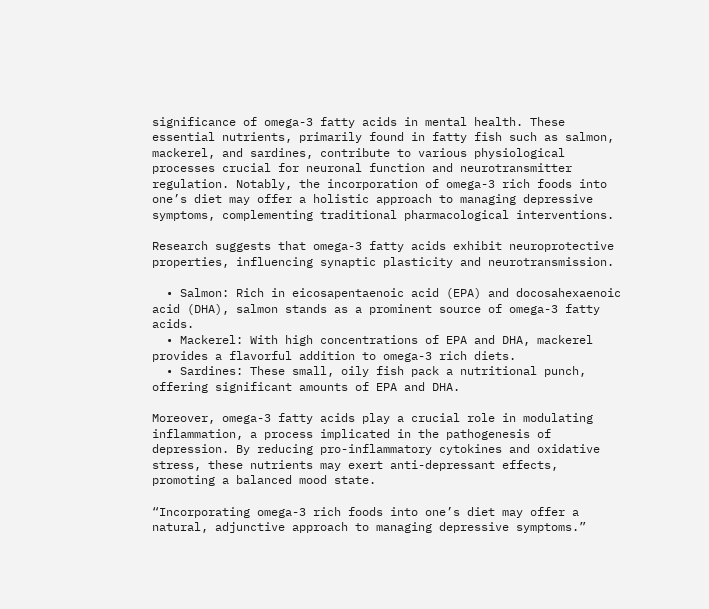significance of omega-3 fatty acids in mental health. These essential nutrients, primarily found in fatty fish such as salmon, mackerel, and sardines, contribute to various physiological processes crucial for neuronal function and neurotransmitter regulation. Notably, the incorporation of omega-3 rich foods into one’s diet may offer a holistic approach to managing depressive symptoms, complementing traditional pharmacological interventions.

Research suggests that omega-3 fatty acids exhibit neuroprotective properties, influencing synaptic plasticity and neurotransmission.

  • Salmon: Rich in eicosapentaenoic acid (EPA) and docosahexaenoic acid (DHA), salmon stands as a prominent source of omega-3 fatty acids.
  • Mackerel: With high concentrations of EPA and DHA, mackerel provides a flavorful addition to omega-3 rich diets.
  • Sardines: These small, oily fish pack a nutritional punch, offering significant amounts of EPA and DHA.

Moreover, omega-3 fatty acids play a crucial role in modulating inflammation, a process implicated in the pathogenesis of depression. By reducing pro-inflammatory cytokines and oxidative stress, these nutrients may exert anti-depressant effects, promoting a balanced mood state.

“Incorporating omega-3 rich foods into one’s diet may offer a natural, adjunctive approach to managing depressive symptoms.”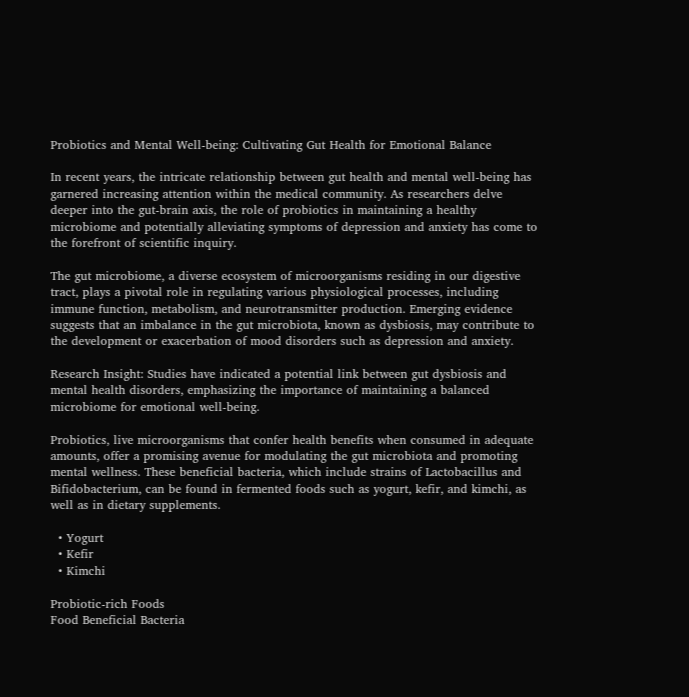Probiotics and Mental Well-being: Cultivating Gut Health for Emotional Balance

In recent years, the intricate relationship between gut health and mental well-being has garnered increasing attention within the medical community. As researchers delve deeper into the gut-brain axis, the role of probiotics in maintaining a healthy microbiome and potentially alleviating symptoms of depression and anxiety has come to the forefront of scientific inquiry.

The gut microbiome, a diverse ecosystem of microorganisms residing in our digestive tract, plays a pivotal role in regulating various physiological processes, including immune function, metabolism, and neurotransmitter production. Emerging evidence suggests that an imbalance in the gut microbiota, known as dysbiosis, may contribute to the development or exacerbation of mood disorders such as depression and anxiety.

Research Insight: Studies have indicated a potential link between gut dysbiosis and mental health disorders, emphasizing the importance of maintaining a balanced microbiome for emotional well-being.

Probiotics, live microorganisms that confer health benefits when consumed in adequate amounts, offer a promising avenue for modulating the gut microbiota and promoting mental wellness. These beneficial bacteria, which include strains of Lactobacillus and Bifidobacterium, can be found in fermented foods such as yogurt, kefir, and kimchi, as well as in dietary supplements.

  • Yogurt
  • Kefir
  • Kimchi

Probiotic-rich Foods
Food Beneficial Bacteria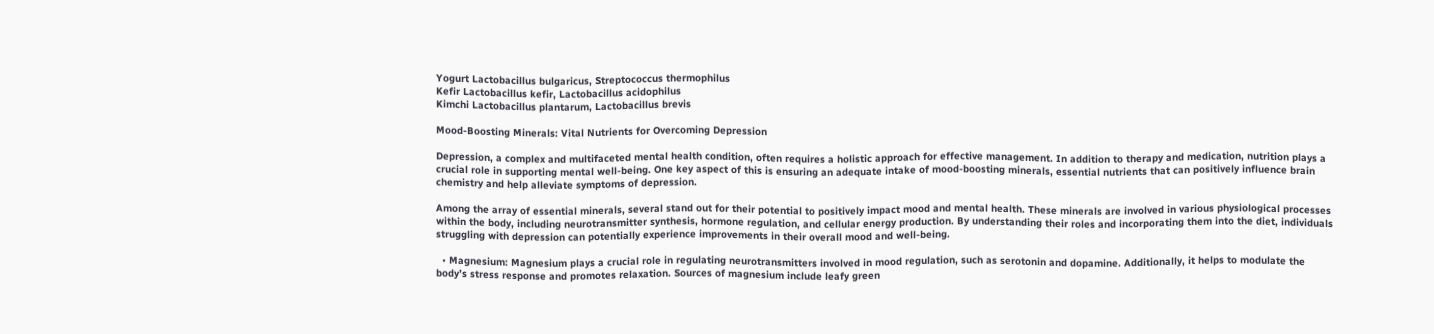Yogurt Lactobacillus bulgaricus, Streptococcus thermophilus
Kefir Lactobacillus kefir, Lactobacillus acidophilus
Kimchi Lactobacillus plantarum, Lactobacillus brevis

Mood-Boosting Minerals: Vital Nutrients for Overcoming Depression

Depression, a complex and multifaceted mental health condition, often requires a holistic approach for effective management. In addition to therapy and medication, nutrition plays a crucial role in supporting mental well-being. One key aspect of this is ensuring an adequate intake of mood-boosting minerals, essential nutrients that can positively influence brain chemistry and help alleviate symptoms of depression.

Among the array of essential minerals, several stand out for their potential to positively impact mood and mental health. These minerals are involved in various physiological processes within the body, including neurotransmitter synthesis, hormone regulation, and cellular energy production. By understanding their roles and incorporating them into the diet, individuals struggling with depression can potentially experience improvements in their overall mood and well-being.

  • Magnesium: Magnesium plays a crucial role in regulating neurotransmitters involved in mood regulation, such as serotonin and dopamine. Additionally, it helps to modulate the body’s stress response and promotes relaxation. Sources of magnesium include leafy green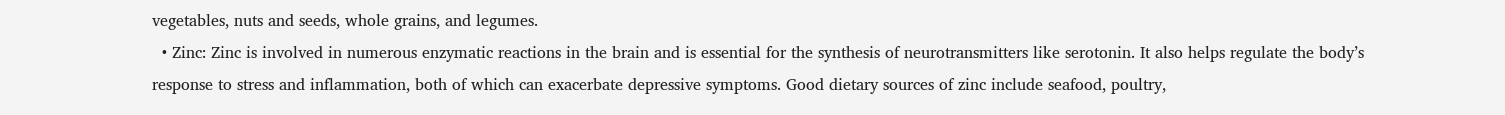vegetables, nuts and seeds, whole grains, and legumes.
  • Zinc: Zinc is involved in numerous enzymatic reactions in the brain and is essential for the synthesis of neurotransmitters like serotonin. It also helps regulate the body’s response to stress and inflammation, both of which can exacerbate depressive symptoms. Good dietary sources of zinc include seafood, poultry,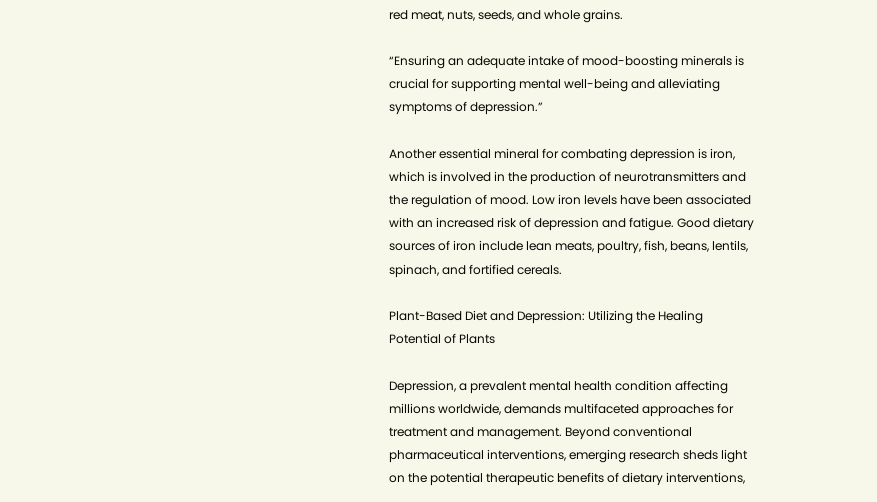red meat, nuts, seeds, and whole grains.

“Ensuring an adequate intake of mood-boosting minerals is crucial for supporting mental well-being and alleviating symptoms of depression.”

Another essential mineral for combating depression is iron, which is involved in the production of neurotransmitters and the regulation of mood. Low iron levels have been associated with an increased risk of depression and fatigue. Good dietary sources of iron include lean meats, poultry, fish, beans, lentils, spinach, and fortified cereals.

Plant-Based Diet and Depression: Utilizing the Healing Potential of Plants

Depression, a prevalent mental health condition affecting millions worldwide, demands multifaceted approaches for treatment and management. Beyond conventional pharmaceutical interventions, emerging research sheds light on the potential therapeutic benefits of dietary interventions,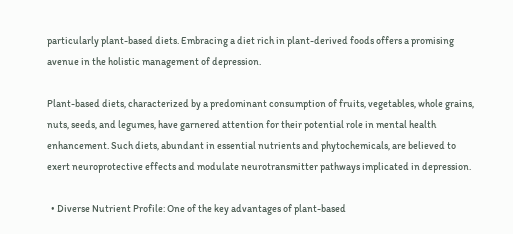particularly plant-based diets. Embracing a diet rich in plant-derived foods offers a promising avenue in the holistic management of depression.

Plant-based diets, characterized by a predominant consumption of fruits, vegetables, whole grains, nuts, seeds, and legumes, have garnered attention for their potential role in mental health enhancement. Such diets, abundant in essential nutrients and phytochemicals, are believed to exert neuroprotective effects and modulate neurotransmitter pathways implicated in depression.

  • Diverse Nutrient Profile: One of the key advantages of plant-based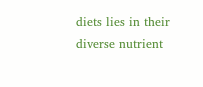diets lies in their diverse nutrient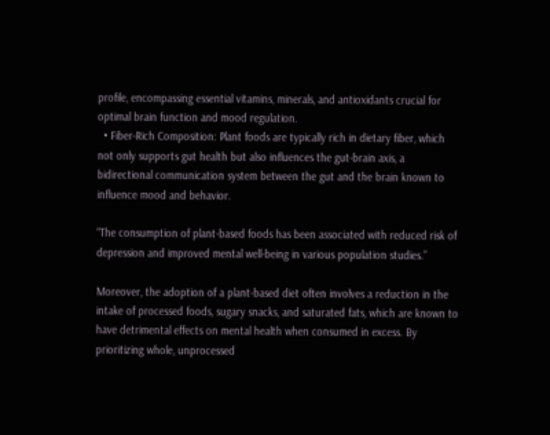profile, encompassing essential vitamins, minerals, and antioxidants crucial for optimal brain function and mood regulation.
  • Fiber-Rich Composition: Plant foods are typically rich in dietary fiber, which not only supports gut health but also influences the gut-brain axis, a bidirectional communication system between the gut and the brain known to influence mood and behavior.

“The consumption of plant-based foods has been associated with reduced risk of depression and improved mental well-being in various population studies.”

Moreover, the adoption of a plant-based diet often involves a reduction in the intake of processed foods, sugary snacks, and saturated fats, which are known to have detrimental effects on mental health when consumed in excess. By prioritizing whole, unprocessed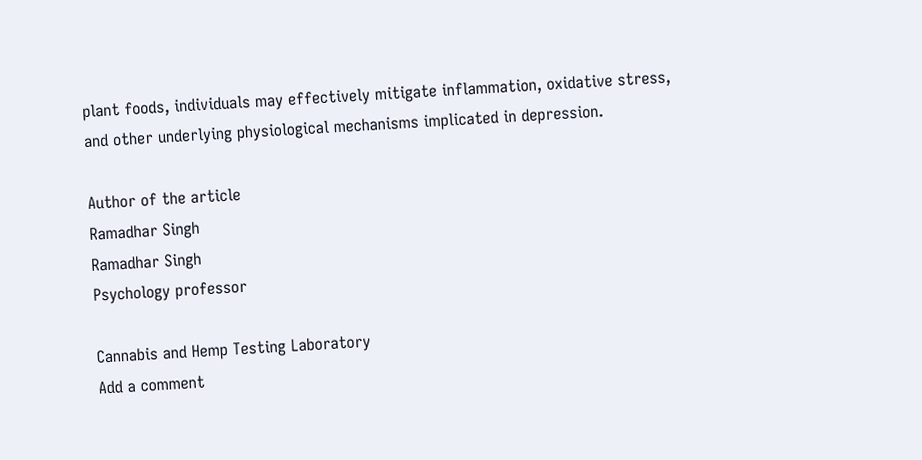plant foods, individuals may effectively mitigate inflammation, oxidative stress, and other underlying physiological mechanisms implicated in depression.

Author of the article
Ramadhar Singh
Ramadhar Singh
Psychology professor

Cannabis and Hemp Testing Laboratory
Add a comment